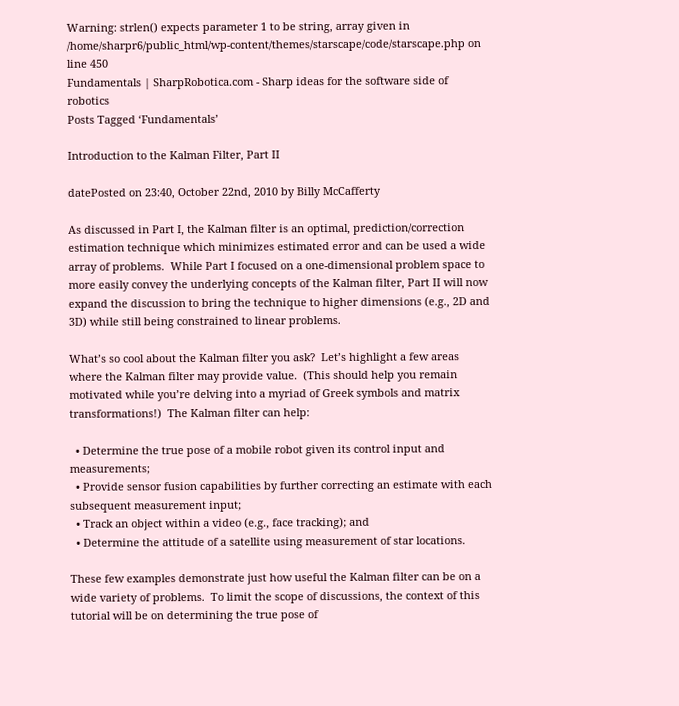Warning: strlen() expects parameter 1 to be string, array given in /home/sharpr6/public_html/wp-content/themes/starscape/code/starscape.php on line 450
Fundamentals | SharpRobotica.com - Sharp ideas for the software side of robotics
Posts Tagged ‘Fundamentals’

Introduction to the Kalman Filter, Part II

datePosted on 23:40, October 22nd, 2010 by Billy McCafferty

As discussed in Part I, the Kalman filter is an optimal, prediction/correction estimation technique which minimizes estimated error and can be used a wide array of problems.  While Part I focused on a one-dimensional problem space to more easily convey the underlying concepts of the Kalman filter, Part II will now expand the discussion to bring the technique to higher dimensions (e.g., 2D and 3D) while still being constrained to linear problems.

What’s so cool about the Kalman filter you ask?  Let’s highlight a few areas where the Kalman filter may provide value.  (This should help you remain motivated while you’re delving into a myriad of Greek symbols and matrix transformations!)  The Kalman filter can help:

  • Determine the true pose of a mobile robot given its control input and measurements;
  • Provide sensor fusion capabilities by further correcting an estimate with each subsequent measurement input;
  • Track an object within a video (e.g., face tracking); and
  • Determine the attitude of a satellite using measurement of star locations.

These few examples demonstrate just how useful the Kalman filter can be on a wide variety of problems.  To limit the scope of discussions, the context of this tutorial will be on determining the true pose of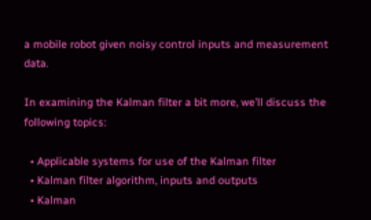a mobile robot given noisy control inputs and measurement data.

In examining the Kalman filter a bit more, we’ll discuss the following topics:

  • Applicable systems for use of the Kalman filter
  • Kalman filter algorithm, inputs and outputs
  • Kalman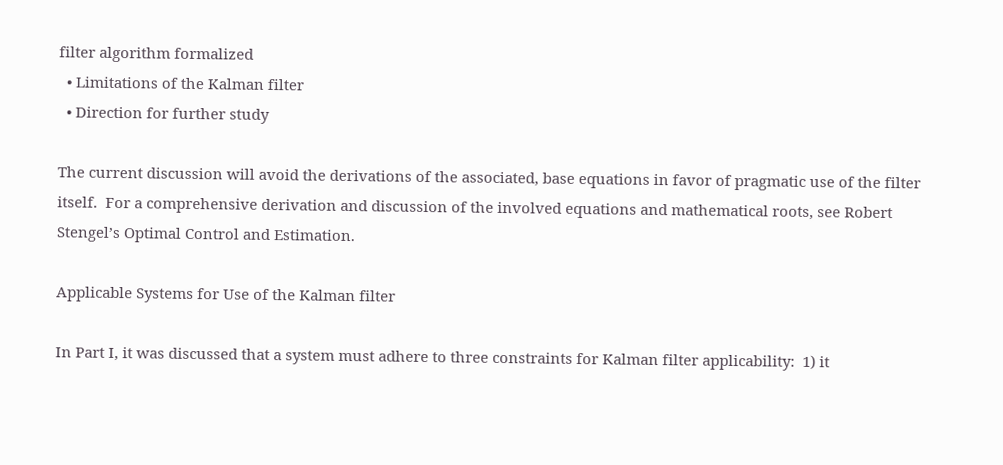filter algorithm formalized
  • Limitations of the Kalman filter
  • Direction for further study

The current discussion will avoid the derivations of the associated, base equations in favor of pragmatic use of the filter itself.  For a comprehensive derivation and discussion of the involved equations and mathematical roots, see Robert Stengel’s Optimal Control and Estimation.

Applicable Systems for Use of the Kalman filter

In Part I, it was discussed that a system must adhere to three constraints for Kalman filter applicability:  1) it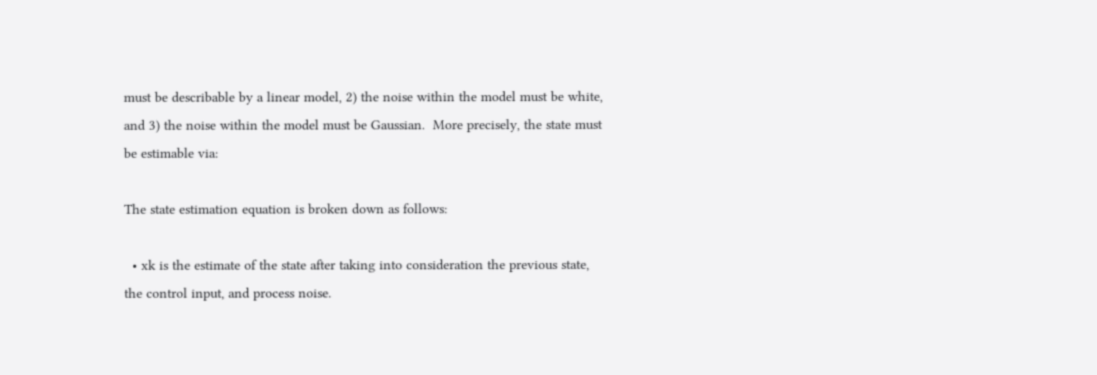must be describable by a linear model, 2) the noise within the model must be white, and 3) the noise within the model must be Gaussian.  More precisely, the state must be estimable via:

The state estimation equation is broken down as follows:

  • xk is the estimate of the state after taking into consideration the previous state, the control input, and process noise.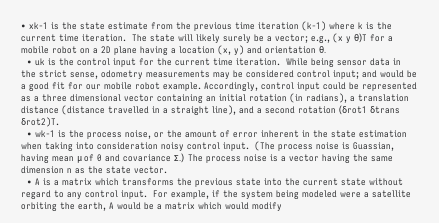• xk-1 is the state estimate from the previous time iteration (k-1) where k is the current time iteration.  The state will likely surely be a vector; e.g., (x y θ)T for a mobile robot on a 2D plane having a location (x, y) and orientation θ.
  • uk is the control input for the current time iteration.  While being sensor data in the strict sense, odometry measurements may be considered control input; and would be a good fit for our mobile robot example. Accordingly, control input could be represented as a three dimensional vector containing an initial rotation (in radians), a translation distance (distance travelled in a straight line), and a second rotation (δrot1 δtrans δrot2)T.
  • wk-1 is the process noise, or the amount of error inherent in the state estimation when taking into consideration noisy control input.  (The process noise is Guassian, having mean μ of 0 and covariance Σ.)  The process noise is a vector having the same dimension n as the state vector.
  • A is a matrix which transforms the previous state into the current state without regard to any control input.  For example, if the system being modeled were a satellite orbiting the earth, A would be a matrix which would modify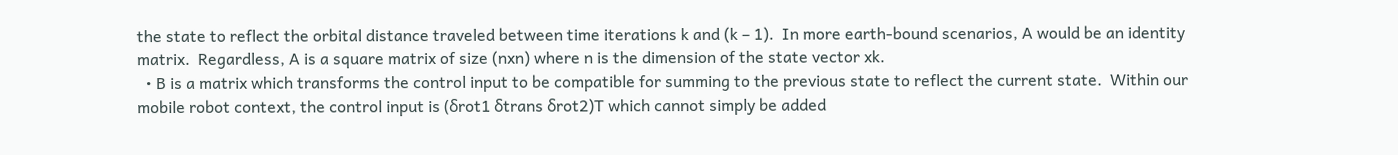the state to reflect the orbital distance traveled between time iterations k and (k – 1).  In more earth-bound scenarios, A would be an identity matrix.  Regardless, A is a square matrix of size (nxn) where n is the dimension of the state vector xk.
  • B is a matrix which transforms the control input to be compatible for summing to the previous state to reflect the current state.  Within our mobile robot context, the control input is (δrot1 δtrans δrot2)T which cannot simply be added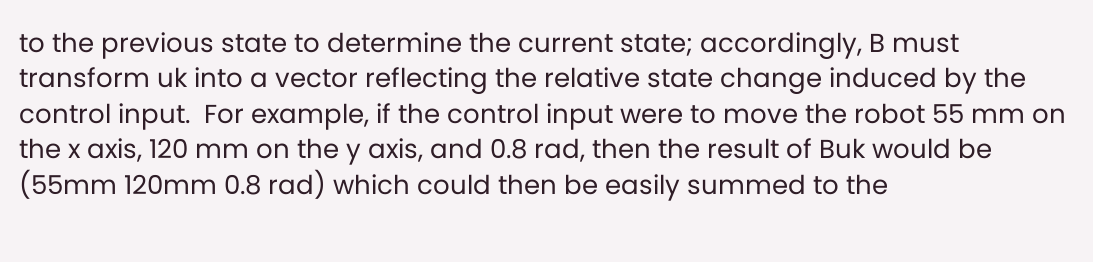to the previous state to determine the current state; accordingly, B must transform uk into a vector reflecting the relative state change induced by the control input.  For example, if the control input were to move the robot 55 mm on the x axis, 120 mm on the y axis, and 0.8 rad, then the result of Buk would be (55mm 120mm 0.8 rad) which could then be easily summed to the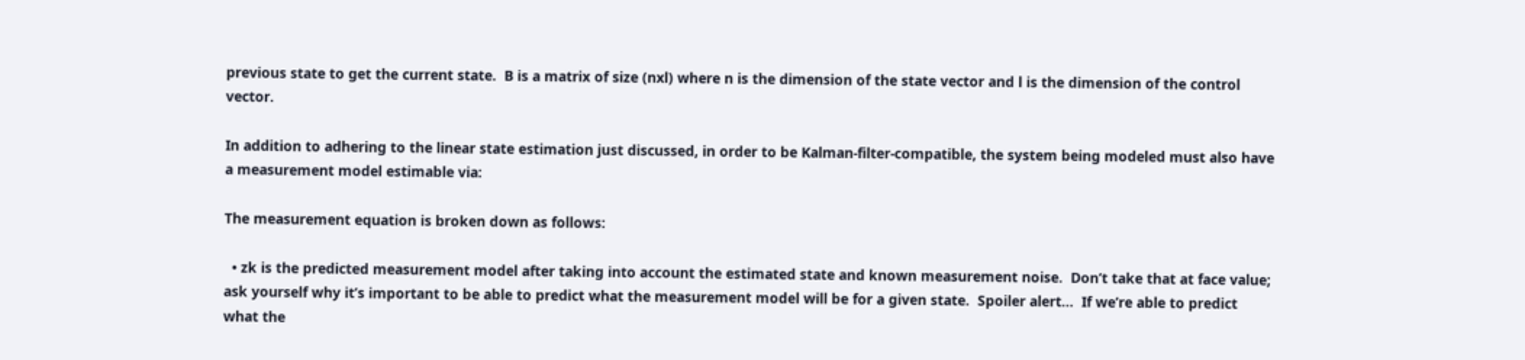previous state to get the current state.  B is a matrix of size (nxl) where n is the dimension of the state vector and l is the dimension of the control vector.

In addition to adhering to the linear state estimation just discussed, in order to be Kalman-filter-compatible, the system being modeled must also have a measurement model estimable via:

The measurement equation is broken down as follows:

  • zk is the predicted measurement model after taking into account the estimated state and known measurement noise.  Don’t take that at face value; ask yourself why it’s important to be able to predict what the measurement model will be for a given state.  Spoiler alert…  If we’re able to predict what the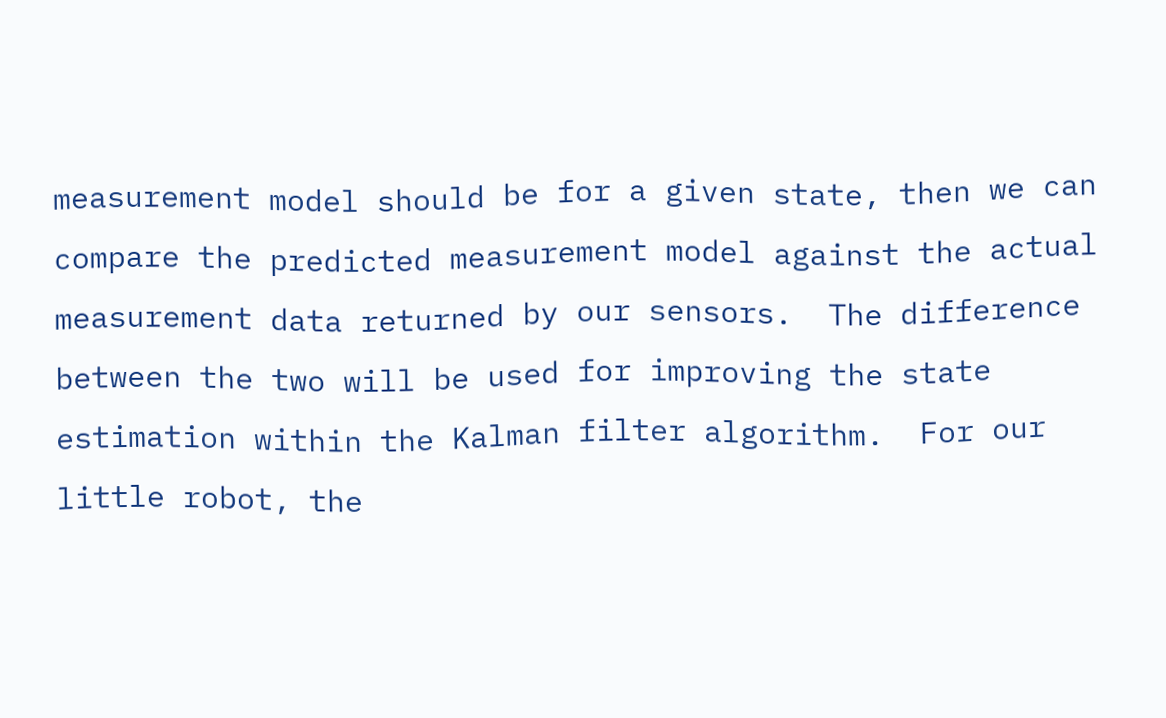measurement model should be for a given state, then we can compare the predicted measurement model against the actual measurement data returned by our sensors.  The difference between the two will be used for improving the state estimation within the Kalman filter algorithm.  For our little robot, the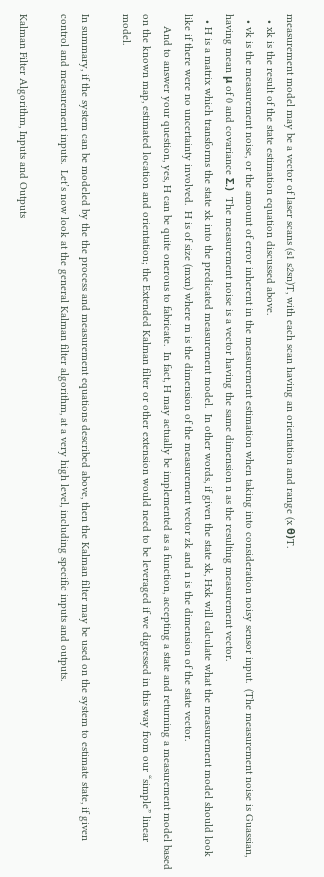measurement model may be a vector of laser scans (s1 s2sn)T, with each scan having an orientation and range (x θ)T.
  • xk is the result of the state estimation equation discussed above.
  • vk is the measurement noise, or the amount of error inherent in the measurement estimation when taking into consideration noisy sensor input.  (The measurement noise is Guassian, having mean μ of 0 and covariance Σ.)  The measurement noise is a vector having the same dimension n as the resulting measurement vector.
  • H is a matrix which transforms the state xk into the predicated measurement model.  In other words, if given the state xk, Hxk will calculate what the measurement model should look like if there were no uncertainty involved.  H is of size (mxn) where m is the dimension of the measurement vector zk and n is the dimension of the state vector.
    And to answer your question, yes, H can be quite onerous to fabricate.  In fact, H may actually be implemented as a function, accepting a state and returning a measurement model based on the known map, estimated location and orientation; the Extended Kalman filter or other extension would need to be leveraged if we digressed in this way from our “simple” linear model.

In summary, if the system can be modeled by the the process and measurement equations described above, then the Kalman filter may be used on the system to estimate state, if given control and measurement inputs.  Let’s now look at the general Kalman filter algorithm, at a very high level, including specific inputs and outputs.

Kalman Filter Algorithm, Inputs and Outputs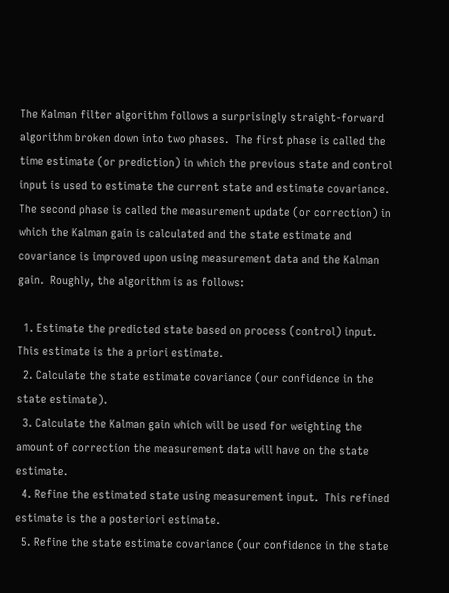The Kalman filter algorithm follows a surprisingly straight-forward algorithm broken down into two phases.  The first phase is called the time estimate (or prediction) in which the previous state and control input is used to estimate the current state and estimate covariance.  The second phase is called the measurement update (or correction) in which the Kalman gain is calculated and the state estimate and covariance is improved upon using measurement data and the Kalman gain.  Roughly, the algorithm is as follows:

  1. Estimate the predicted state based on process (control) input.  This estimate is the a priori estimate.
  2. Calculate the state estimate covariance (our confidence in the state estimate).
  3. Calculate the Kalman gain which will be used for weighting the amount of correction the measurement data will have on the state estimate.
  4. Refine the estimated state using measurement input.  This refined estimate is the a posteriori estimate.
  5. Refine the state estimate covariance (our confidence in the state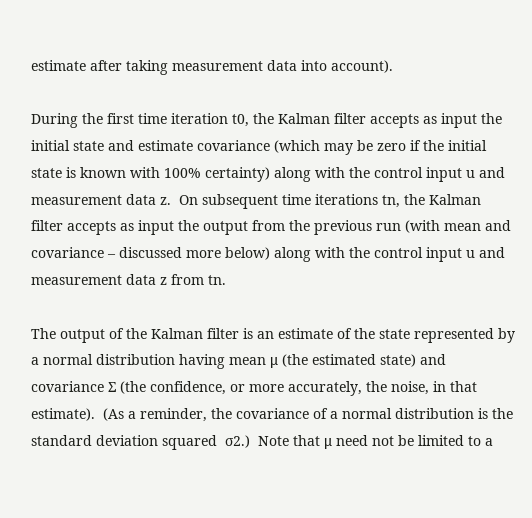estimate after taking measurement data into account).

During the first time iteration t0, the Kalman filter accepts as input the initial state and estimate covariance (which may be zero if the initial state is known with 100% certainty) along with the control input u and measurement data z.  On subsequent time iterations tn, the Kalman filter accepts as input the output from the previous run (with mean and covariance – discussed more below) along with the control input u and measurement data z from tn.

The output of the Kalman filter is an estimate of the state represented by a normal distribution having mean μ (the estimated state) and covariance Σ (the confidence, or more accurately, the noise, in that estimate).  (As a reminder, the covariance of a normal distribution is the standard deviation squared  σ2.)  Note that μ need not be limited to a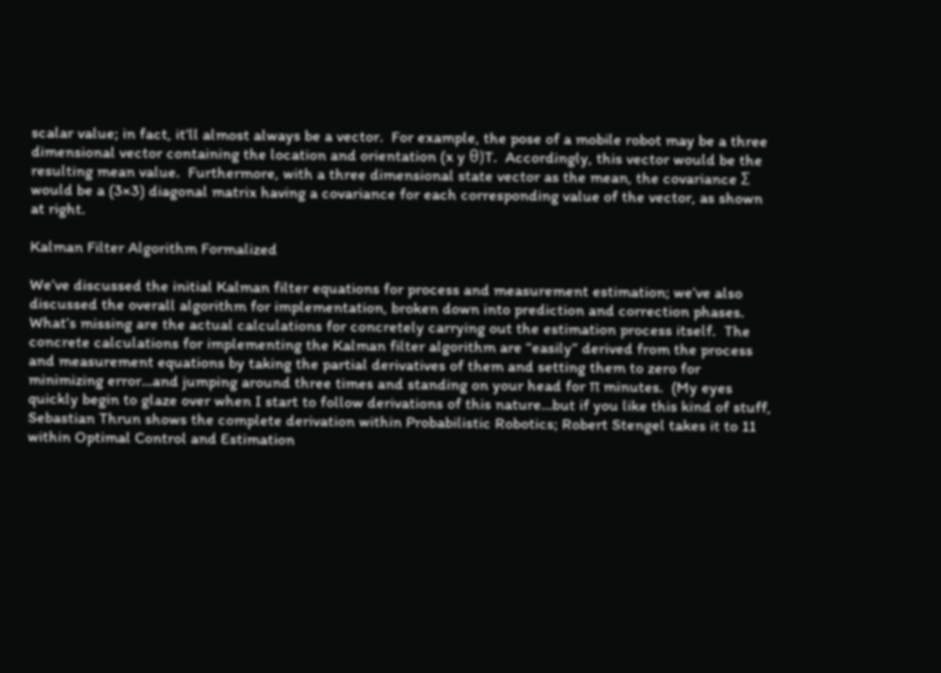scalar value; in fact, it’ll almost always be a vector.  For example, the pose of a mobile robot may be a three dimensional vector containing the location and orientation (x y θ)T.  Accordingly, this vector would be the resulting mean value.  Furthermore, with a three dimensional state vector as the mean, the covariance Σ would be a (3×3) diagonal matrix having a covariance for each corresponding value of the vector, as shown at right.

Kalman Filter Algorithm Formalized

We’ve discussed the initial Kalman filter equations for process and measurement estimation; we’ve also discussed the overall algorithm for implementation, broken down into prediction and correction phases.  What’s missing are the actual calculations for concretely carrying out the estimation process itself.  The concrete calculations for implementing the Kalman filter algorithm are “easily” derived from the process and measurement equations by taking the partial derivatives of them and setting them to zero for minimizing error…and jumping around three times and standing on your head for π minutes.  (My eyes quickly begin to glaze over when I start to follow derivations of this nature…but if you like this kind of stuff, Sebastian Thrun shows the complete derivation within Probabilistic Robotics; Robert Stengel takes it to 11 within Optimal Control and Estimation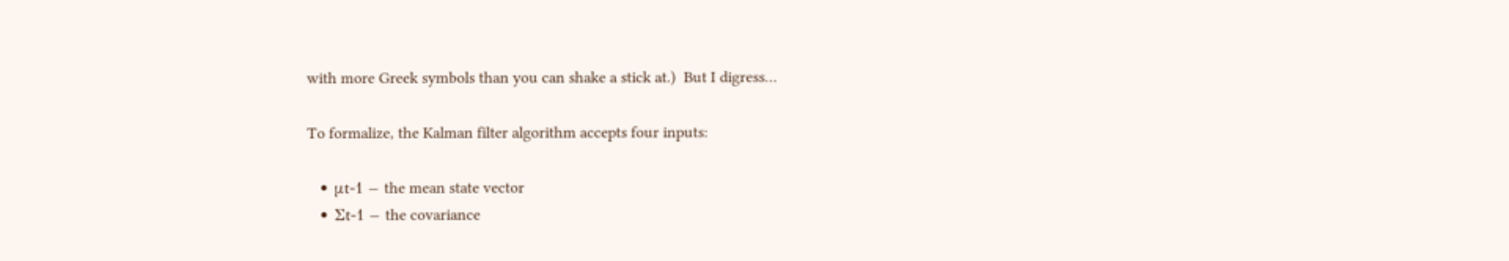with more Greek symbols than you can shake a stick at.)  But I digress…

To formalize, the Kalman filter algorithm accepts four inputs:

  • μt-1 – the mean state vector
  • Σt-1 – the covariance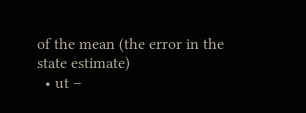of the mean (the error in the state estimate)
  • ut –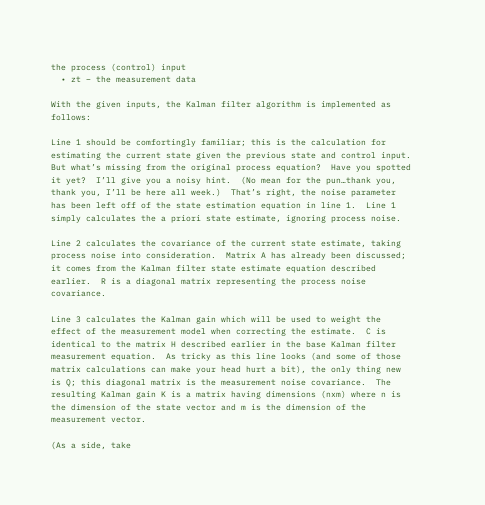the process (control) input
  • zt – the measurement data

With the given inputs, the Kalman filter algorithm is implemented as follows:

Line 1 should be comfortingly familiar; this is the calculation for estimating the current state given the previous state and control input.  But what’s missing from the original process equation?  Have you spotted it yet?  I’ll give you a noisy hint.  (No mean for the pun…thank you, thank you, I’ll be here all week.)  That’s right, the noise parameter has been left off of the state estimation equation in line 1.  Line 1 simply calculates the a priori state estimate, ignoring process noise.

Line 2 calculates the covariance of the current state estimate, taking process noise into consideration.  Matrix A has already been discussed; it comes from the Kalman filter state estimate equation described earlier.  R is a diagonal matrix representing the process noise covariance.

Line 3 calculates the Kalman gain which will be used to weight the effect of the measurement model when correcting the estimate.  C is identical to the matrix H described earlier in the base Kalman filter measurement equation.  As tricky as this line looks (and some of those matrix calculations can make your head hurt a bit), the only thing new is Q; this diagonal matrix is the measurement noise covariance.  The resulting Kalman gain K is a matrix having dimensions (nxm) where n is the dimension of the state vector and m is the dimension of the measurement vector.

(As a side, take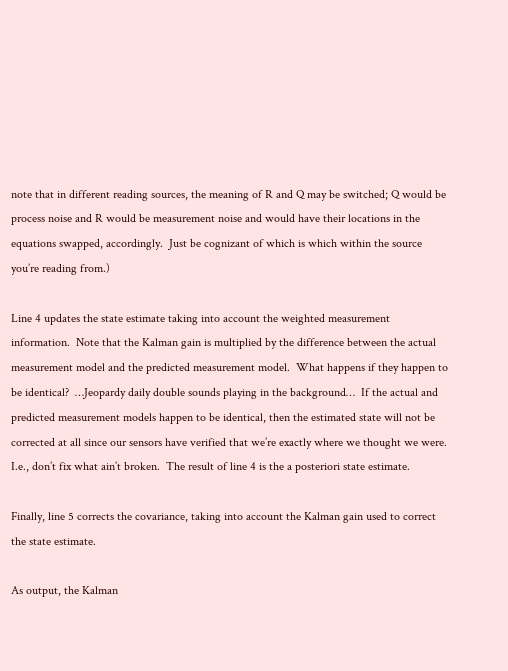note that in different reading sources, the meaning of R and Q may be switched; Q would be process noise and R would be measurement noise and would have their locations in the equations swapped, accordingly.  Just be cognizant of which is which within the source you’re reading from.)

Line 4 updates the state estimate taking into account the weighted measurement information.  Note that the Kalman gain is multiplied by the difference between the actual measurement model and the predicted measurement model.  What happens if they happen to be identical?  …Jeopardy daily double sounds playing in the background…  If the actual and predicted measurement models happen to be identical, then the estimated state will not be corrected at all since our sensors have verified that we’re exactly where we thought we were.  I.e., don’t fix what ain’t broken.  The result of line 4 is the a posteriori state estimate.

Finally, line 5 corrects the covariance, taking into account the Kalman gain used to correct the state estimate.

As output, the Kalman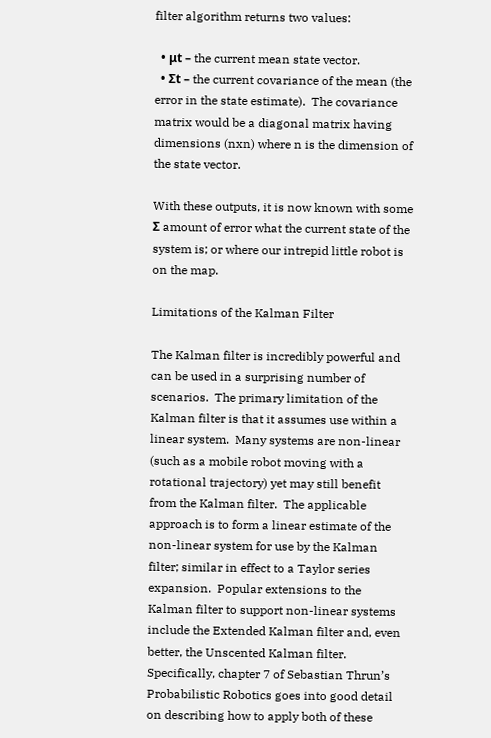filter algorithm returns two values:

  • μt – the current mean state vector.
  • Σt – the current covariance of the mean (the error in the state estimate).  The covariance matrix would be a diagonal matrix having dimensions (nxn) where n is the dimension of the state vector.

With these outputs, it is now known with some Σ amount of error what the current state of the system is; or where our intrepid little robot is on the map.

Limitations of the Kalman Filter

The Kalman filter is incredibly powerful and can be used in a surprising number of scenarios.  The primary limitation of the Kalman filter is that it assumes use within a linear system.  Many systems are non-linear (such as a mobile robot moving with a rotational trajectory) yet may still benefit from the Kalman filter.  The applicable approach is to form a linear estimate of the non-linear system for use by the Kalman filter; similar in effect to a Taylor series expansion.  Popular extensions to the Kalman filter to support non-linear systems include the Extended Kalman filter and, even better, the Unscented Kalman filter.  Specifically, chapter 7 of Sebastian Thrun’s Probabilistic Robotics goes into good detail on describing how to apply both of these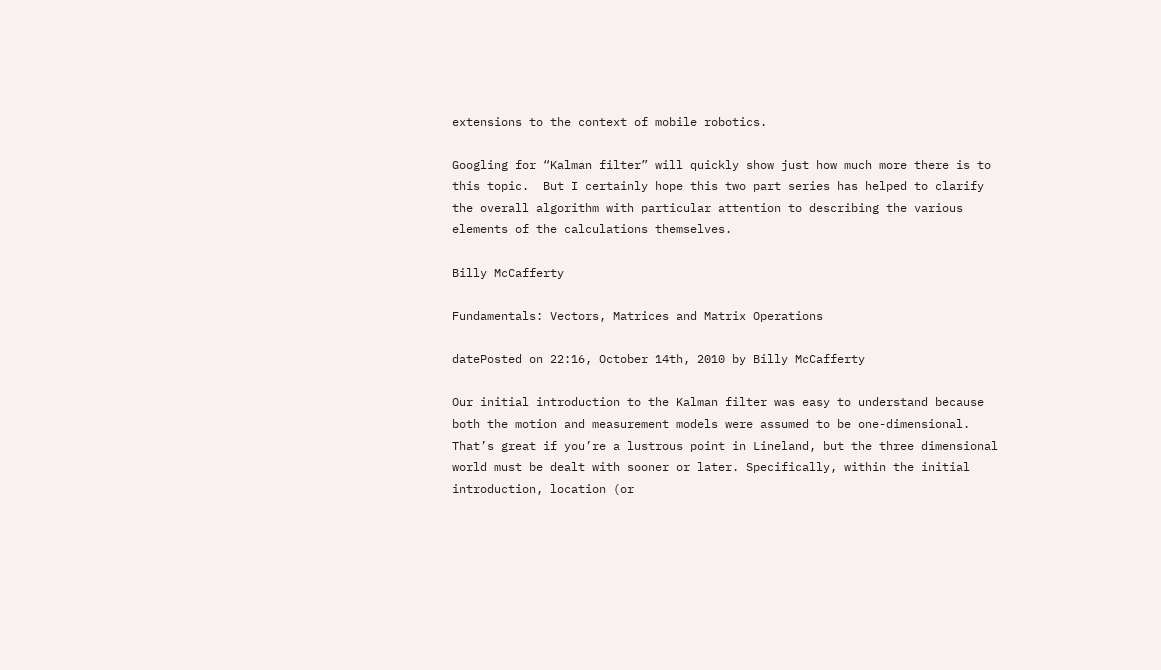extensions to the context of mobile robotics.

Googling for “Kalman filter” will quickly show just how much more there is to this topic.  But I certainly hope this two part series has helped to clarify the overall algorithm with particular attention to describing the various elements of the calculations themselves.

Billy McCafferty

Fundamentals: Vectors, Matrices and Matrix Operations

datePosted on 22:16, October 14th, 2010 by Billy McCafferty

Our initial introduction to the Kalman filter was easy to understand because both the motion and measurement models were assumed to be one-dimensional. That’s great if you’re a lustrous point in Lineland, but the three dimensional world must be dealt with sooner or later. Specifically, within the initial introduction, location (or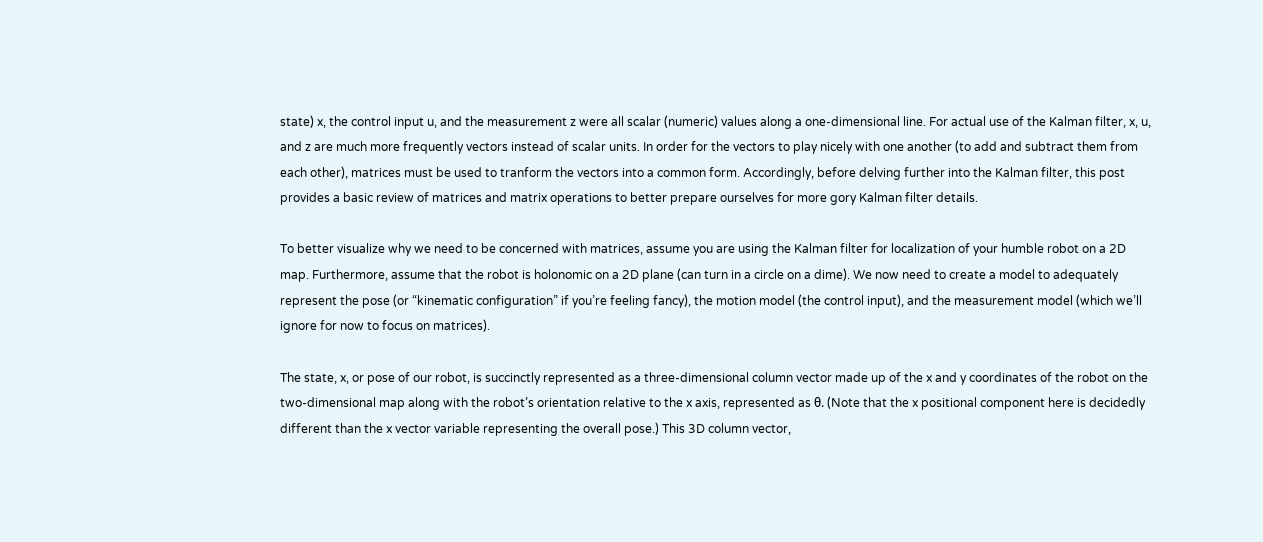state) x, the control input u, and the measurement z were all scalar (numeric) values along a one-dimensional line. For actual use of the Kalman filter, x, u, and z are much more frequently vectors instead of scalar units. In order for the vectors to play nicely with one another (to add and subtract them from each other), matrices must be used to tranform the vectors into a common form. Accordingly, before delving further into the Kalman filter, this post provides a basic review of matrices and matrix operations to better prepare ourselves for more gory Kalman filter details.

To better visualize why we need to be concerned with matrices, assume you are using the Kalman filter for localization of your humble robot on a 2D map. Furthermore, assume that the robot is holonomic on a 2D plane (can turn in a circle on a dime). We now need to create a model to adequately represent the pose (or “kinematic configuration” if you’re feeling fancy), the motion model (the control input), and the measurement model (which we’ll ignore for now to focus on matrices).

The state, x, or pose of our robot, is succinctly represented as a three-dimensional column vector made up of the x and y coordinates of the robot on the two-dimensional map along with the robot’s orientation relative to the x axis, represented as θ. (Note that the x positional component here is decidedly different than the x vector variable representing the overall pose.) This 3D column vector,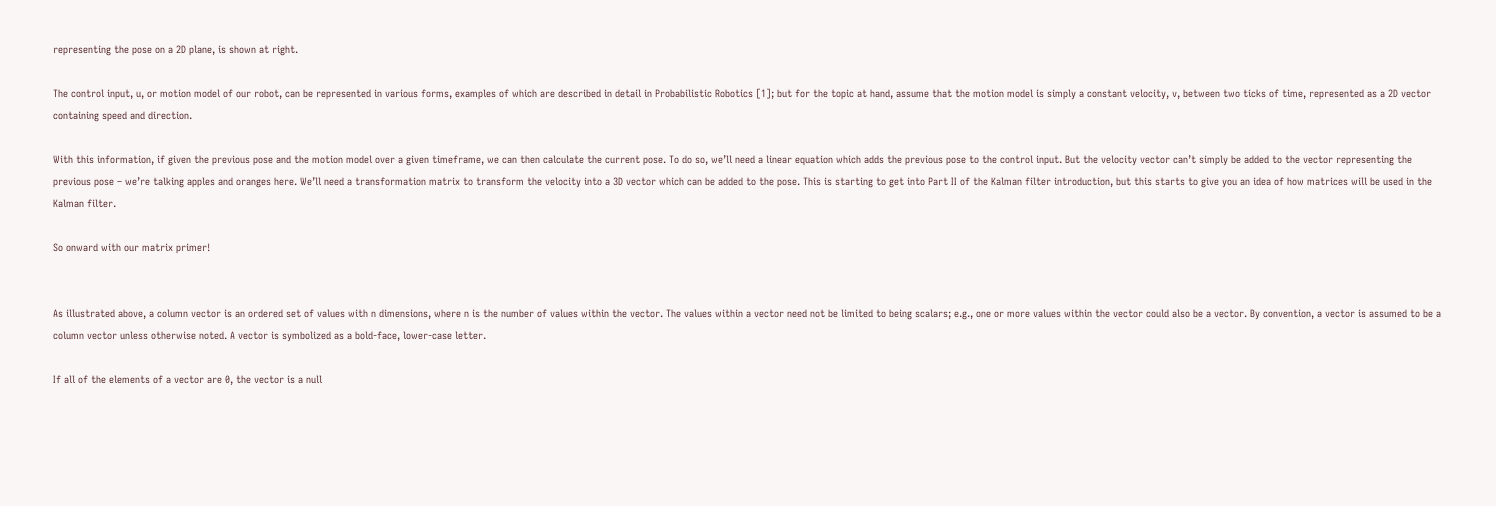representing the pose on a 2D plane, is shown at right.

The control input, u, or motion model of our robot, can be represented in various forms, examples of which are described in detail in Probabilistic Robotics [1]; but for the topic at hand, assume that the motion model is simply a constant velocity, v, between two ticks of time, represented as a 2D vector containing speed and direction.

With this information, if given the previous pose and the motion model over a given timeframe, we can then calculate the current pose. To do so, we’ll need a linear equation which adds the previous pose to the control input. But the velocity vector can’t simply be added to the vector representing the previous pose – we’re talking apples and oranges here. We’ll need a transformation matrix to transform the velocity into a 3D vector which can be added to the pose. This is starting to get into Part II of the Kalman filter introduction, but this starts to give you an idea of how matrices will be used in the Kalman filter.

So onward with our matrix primer!


As illustrated above, a column vector is an ordered set of values with n dimensions, where n is the number of values within the vector. The values within a vector need not be limited to being scalars; e.g., one or more values within the vector could also be a vector. By convention, a vector is assumed to be a column vector unless otherwise noted. A vector is symbolized as a bold-face, lower-case letter.

If all of the elements of a vector are 0, the vector is a null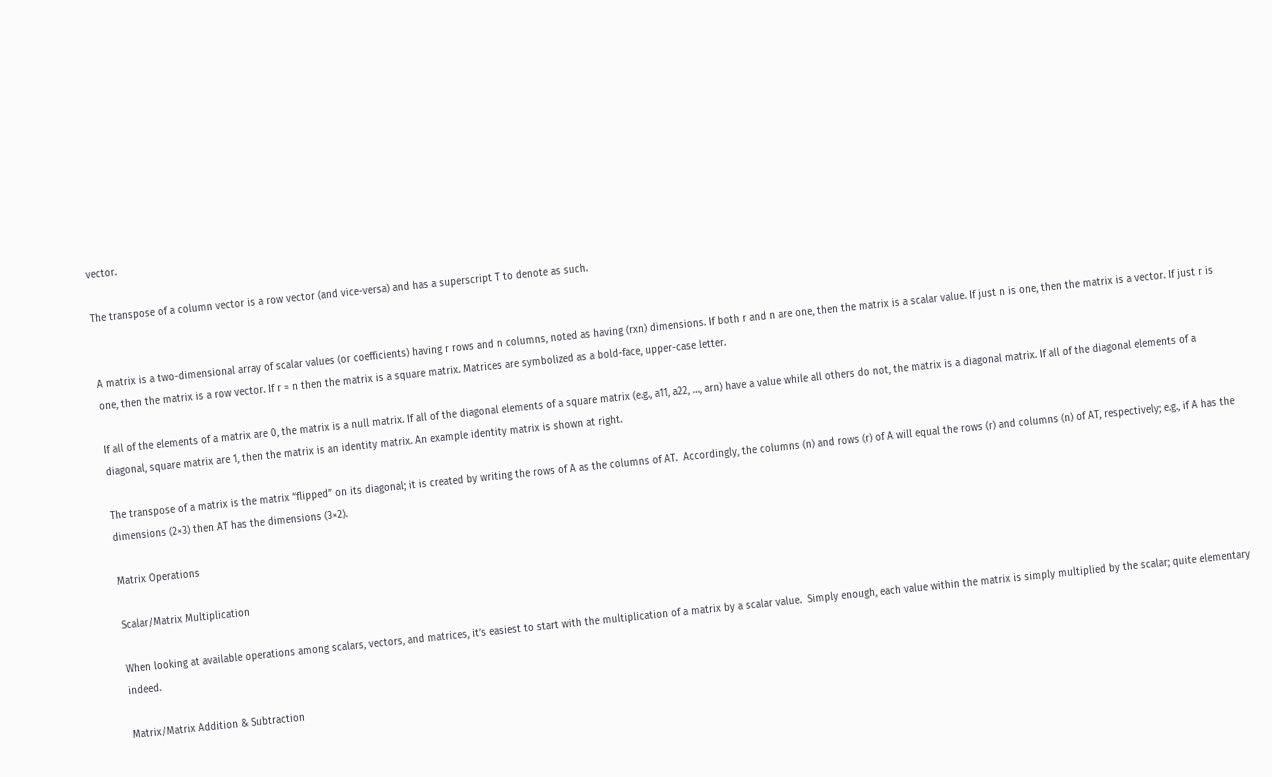vector.

The transpose of a column vector is a row vector (and vice-versa) and has a superscript T to denote as such.


A matrix is a two-dimensional array of scalar values (or coefficients) having r rows and n columns, noted as having (rxn) dimensions. If both r and n are one, then the matrix is a scalar value. If just n is one, then the matrix is a vector. If just r is one, then the matrix is a row vector. If r = n then the matrix is a square matrix. Matrices are symbolized as a bold-face, upper-case letter.

If all of the elements of a matrix are 0, the matrix is a null matrix. If all of the diagonal elements of a square matrix (e.g., a11, a22, …, arn) have a value while all others do not, the matrix is a diagonal matrix. If all of the diagonal elements of a diagonal, square matrix are 1, then the matrix is an identity matrix. An example identity matrix is shown at right.

The transpose of a matrix is the matrix “flipped” on its diagonal; it is created by writing the rows of A as the columns of AT.  Accordingly, the columns (n) and rows (r) of A will equal the rows (r) and columns (n) of AT, respectively; e.g., if A has the dimensions (2×3) then AT has the dimensions (3×2).

Matrix Operations

Scalar/Matrix Multiplication

When looking at available operations among scalars, vectors, and matrices, it’s easiest to start with the multiplication of a matrix by a scalar value.  Simply enough, each value within the matrix is simply multiplied by the scalar; quite elementary indeed.

Matrix/Matrix Addition & Subtraction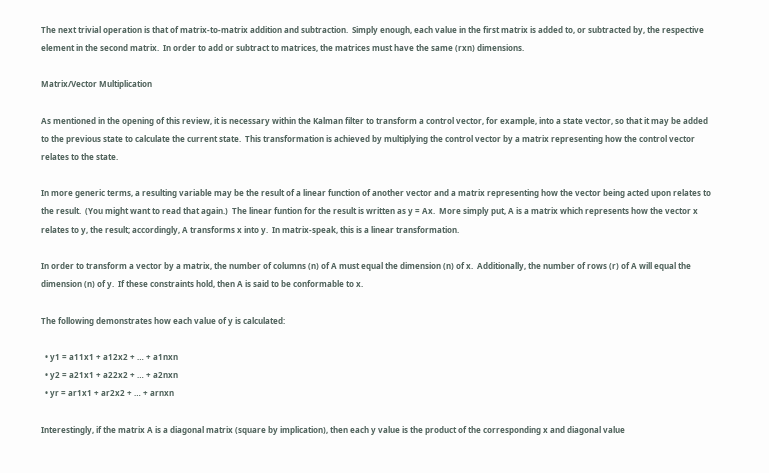The next trivial operation is that of matrix-to-matrix addition and subtraction.  Simply enough, each value in the first matrix is added to, or subtracted by, the respective element in the second matrix.  In order to add or subtract to matrices, the matrices must have the same (rxn) dimensions.

Matrix/Vector Multiplication

As mentioned in the opening of this review, it is necessary within the Kalman filter to transform a control vector, for example, into a state vector, so that it may be added to the previous state to calculate the current state.  This transformation is achieved by multiplying the control vector by a matrix representing how the control vector relates to the state.

In more generic terms, a resulting variable may be the result of a linear function of another vector and a matrix representing how the vector being acted upon relates to the result.  (You might want to read that again.)  The linear funtion for the result is written as y = Ax.  More simply put, A is a matrix which represents how the vector x relates to y, the result; accordingly, A transforms x into y.  In matrix-speak, this is a linear transformation.

In order to transform a vector by a matrix, the number of columns (n) of A must equal the dimension (n) of x.  Additionally, the number of rows (r) of A will equal the dimension (n) of y.  If these constraints hold, then A is said to be conformable to x.

The following demonstrates how each value of y is calculated:

  • y1 = a11x1 + a12x2 + … + a1nxn
  • y2 = a21x1 + a22x2 + … + a2nxn
  • yr = ar1x1 + ar2x2 + … + arnxn

Interestingly, if the matrix A is a diagonal matrix (square by implication), then each y value is the product of the corresponding x and diagonal value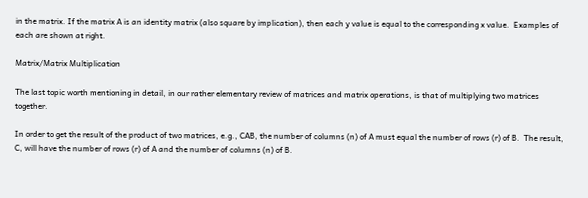in the matrix. If the matrix A is an identity matrix (also square by implication), then each y value is equal to the corresponding x value.  Examples of each are shown at right.

Matrix/Matrix Multiplication

The last topic worth mentioning in detail, in our rather elementary review of matrices and matrix operations, is that of multiplying two matrices together.

In order to get the result of the product of two matrices, e.g., CAB, the number of columns (n) of A must equal the number of rows (r) of B.  The result, C, will have the number of rows (r) of A and the number of columns (n) of B.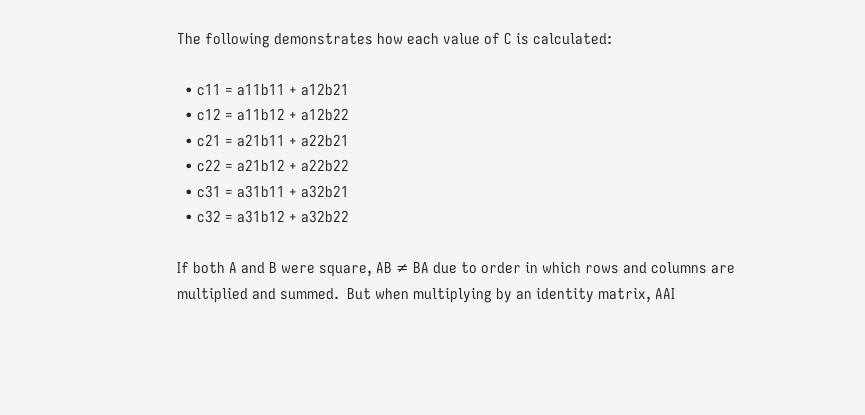The following demonstrates how each value of C is calculated:

  • c11 = a11b11 + a12b21
  • c12 = a11b12 + a12b22
  • c21 = a21b11 + a22b21
  • c22 = a21b12 + a22b22
  • c31 = a31b11 + a32b21
  • c32 = a31b12 + a32b22

If both A and B were square, AB ≠ BA due to order in which rows and columns are multiplied and summed.  But when multiplying by an identity matrix, AAI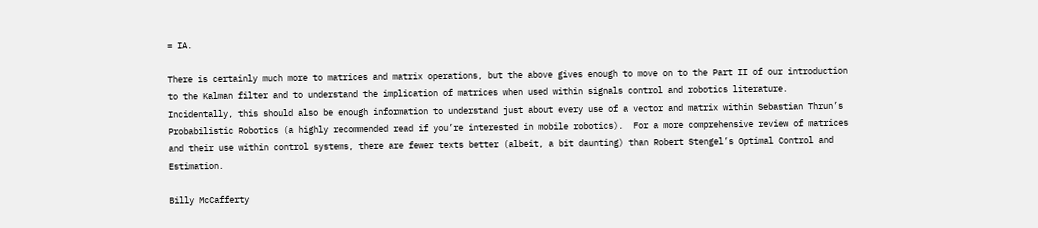= IA.

There is certainly much more to matrices and matrix operations, but the above gives enough to move on to the Part II of our introduction to the Kalman filter and to understand the implication of matrices when used within signals control and robotics literature.  Incidentally, this should also be enough information to understand just about every use of a vector and matrix within Sebastian Thrun’s Probabilistic Robotics (a highly recommended read if you’re interested in mobile robotics).  For a more comprehensive review of matrices and their use within control systems, there are fewer texts better (albeit, a bit daunting) than Robert Stengel’s Optimal Control and Estimation.

Billy McCafferty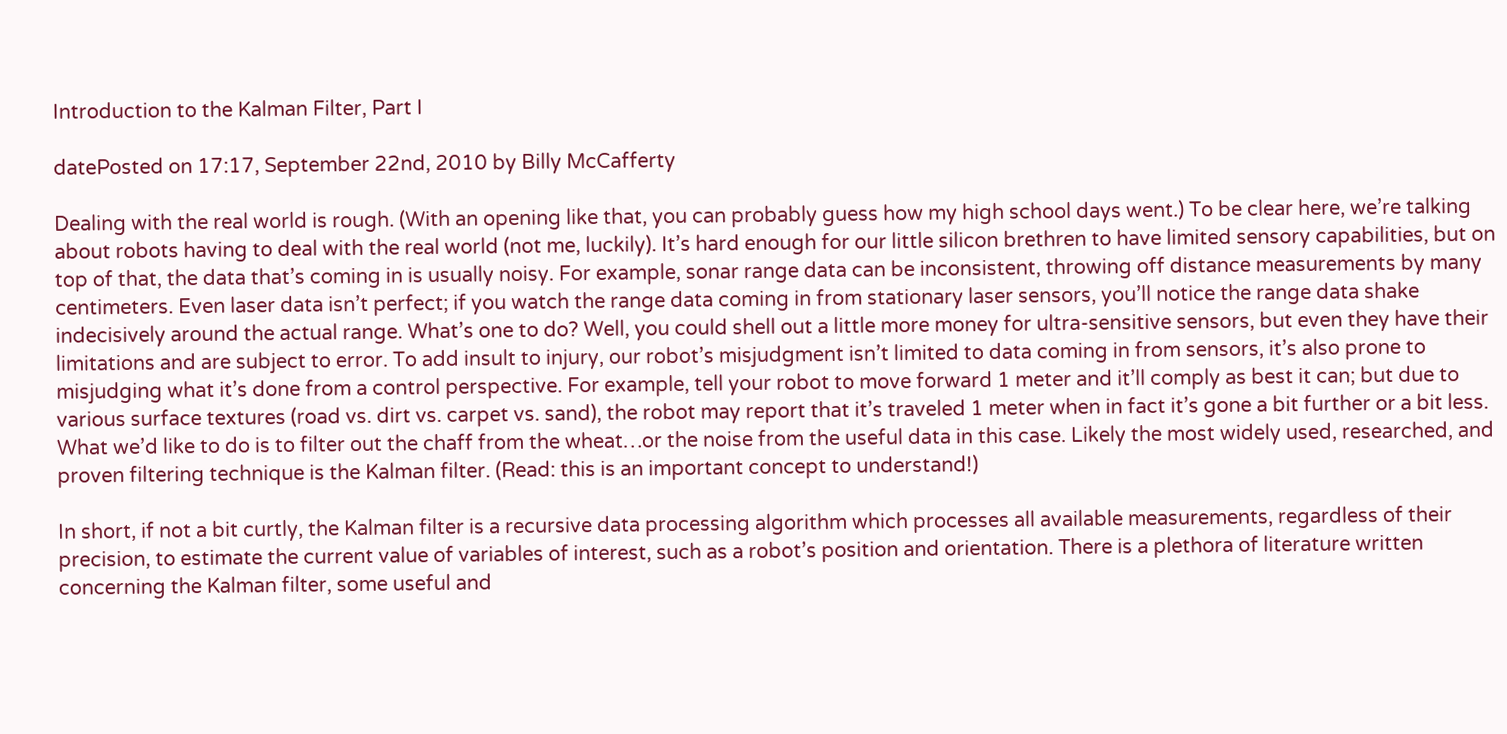Introduction to the Kalman Filter, Part I

datePosted on 17:17, September 22nd, 2010 by Billy McCafferty

Dealing with the real world is rough. (With an opening like that, you can probably guess how my high school days went.) To be clear here, we’re talking about robots having to deal with the real world (not me, luckily). It’s hard enough for our little silicon brethren to have limited sensory capabilities, but on top of that, the data that’s coming in is usually noisy. For example, sonar range data can be inconsistent, throwing off distance measurements by many centimeters. Even laser data isn’t perfect; if you watch the range data coming in from stationary laser sensors, you’ll notice the range data shake indecisively around the actual range. What’s one to do? Well, you could shell out a little more money for ultra-sensitive sensors, but even they have their limitations and are subject to error. To add insult to injury, our robot’s misjudgment isn’t limited to data coming in from sensors, it’s also prone to misjudging what it’s done from a control perspective. For example, tell your robot to move forward 1 meter and it’ll comply as best it can; but due to various surface textures (road vs. dirt vs. carpet vs. sand), the robot may report that it’s traveled 1 meter when in fact it’s gone a bit further or a bit less. What we’d like to do is to filter out the chaff from the wheat…or the noise from the useful data in this case. Likely the most widely used, researched, and proven filtering technique is the Kalman filter. (Read: this is an important concept to understand!)

In short, if not a bit curtly, the Kalman filter is a recursive data processing algorithm which processes all available measurements, regardless of their precision, to estimate the current value of variables of interest, such as a robot’s position and orientation. There is a plethora of literature written concerning the Kalman filter, some useful and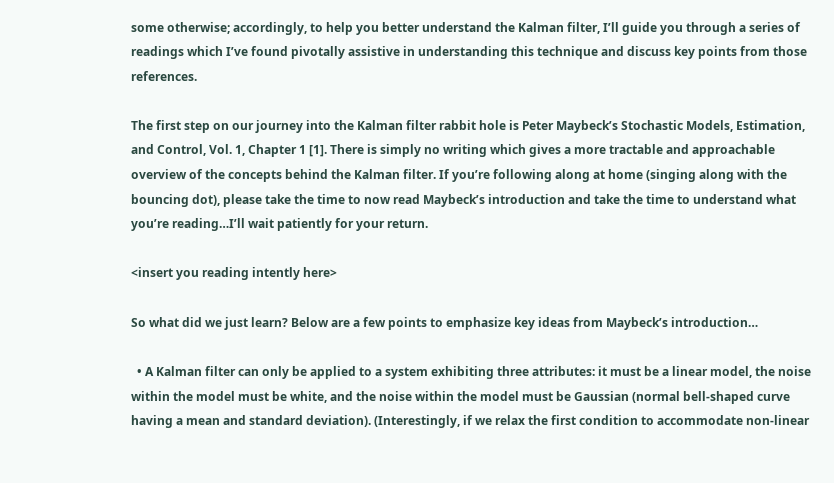some otherwise; accordingly, to help you better understand the Kalman filter, I’ll guide you through a series of readings which I’ve found pivotally assistive in understanding this technique and discuss key points from those references.

The first step on our journey into the Kalman filter rabbit hole is Peter Maybeck’s Stochastic Models, Estimation, and Control, Vol. 1, Chapter 1 [1]. There is simply no writing which gives a more tractable and approachable overview of the concepts behind the Kalman filter. If you’re following along at home (singing along with the bouncing dot), please take the time to now read Maybeck’s introduction and take the time to understand what you’re reading…I’ll wait patiently for your return.

<insert you reading intently here>

So what did we just learn? Below are a few points to emphasize key ideas from Maybeck’s introduction…

  • A Kalman filter can only be applied to a system exhibiting three attributes: it must be a linear model, the noise within the model must be white, and the noise within the model must be Gaussian (normal bell-shaped curve having a mean and standard deviation). (Interestingly, if we relax the first condition to accommodate non-linear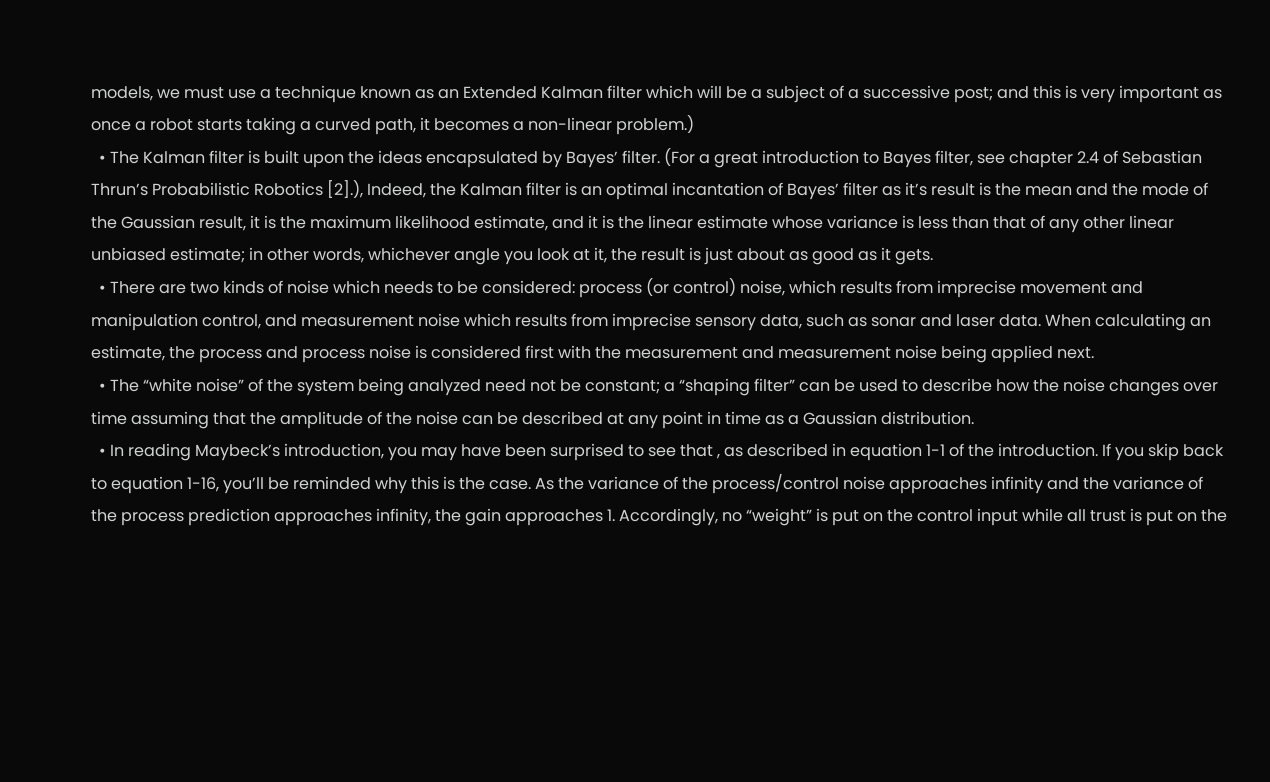models, we must use a technique known as an Extended Kalman filter which will be a subject of a successive post; and this is very important as once a robot starts taking a curved path, it becomes a non-linear problem.)
  • The Kalman filter is built upon the ideas encapsulated by Bayes’ filter. (For a great introduction to Bayes filter, see chapter 2.4 of Sebastian Thrun’s Probabilistic Robotics [2].), Indeed, the Kalman filter is an optimal incantation of Bayes’ filter as it’s result is the mean and the mode of the Gaussian result, it is the maximum likelihood estimate, and it is the linear estimate whose variance is less than that of any other linear unbiased estimate; in other words, whichever angle you look at it, the result is just about as good as it gets.
  • There are two kinds of noise which needs to be considered: process (or control) noise, which results from imprecise movement and manipulation control, and measurement noise which results from imprecise sensory data, such as sonar and laser data. When calculating an estimate, the process and process noise is considered first with the measurement and measurement noise being applied next.
  • The “white noise” of the system being analyzed need not be constant; a “shaping filter” can be used to describe how the noise changes over time assuming that the amplitude of the noise can be described at any point in time as a Gaussian distribution.
  • In reading Maybeck’s introduction, you may have been surprised to see that , as described in equation 1-1 of the introduction. If you skip back to equation 1-16, you’ll be reminded why this is the case. As the variance of the process/control noise approaches infinity and the variance of the process prediction approaches infinity, the gain approaches 1. Accordingly, no “weight” is put on the control input while all trust is put on the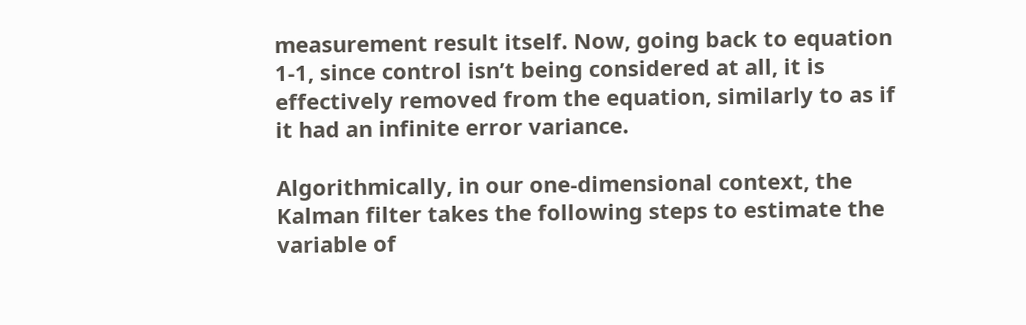measurement result itself. Now, going back to equation 1-1, since control isn’t being considered at all, it is effectively removed from the equation, similarly to as if it had an infinite error variance.

Algorithmically, in our one-dimensional context, the Kalman filter takes the following steps to estimate the variable of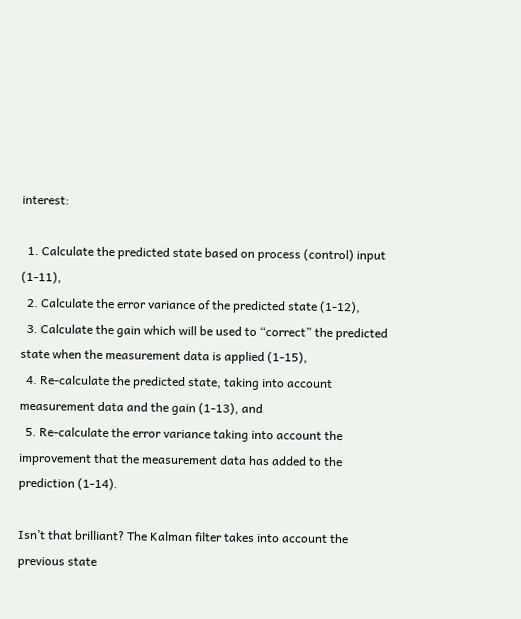interest:

  1. Calculate the predicted state based on process (control) input (1-11),
  2. Calculate the error variance of the predicted state (1-12),
  3. Calculate the gain which will be used to “correct” the predicted state when the measurement data is applied (1-15),
  4. Re-calculate the predicted state, taking into account measurement data and the gain (1-13), and
  5. Re-calculate the error variance taking into account the improvement that the measurement data has added to the prediction (1-14).

Isn’t that brilliant? The Kalman filter takes into account the previous state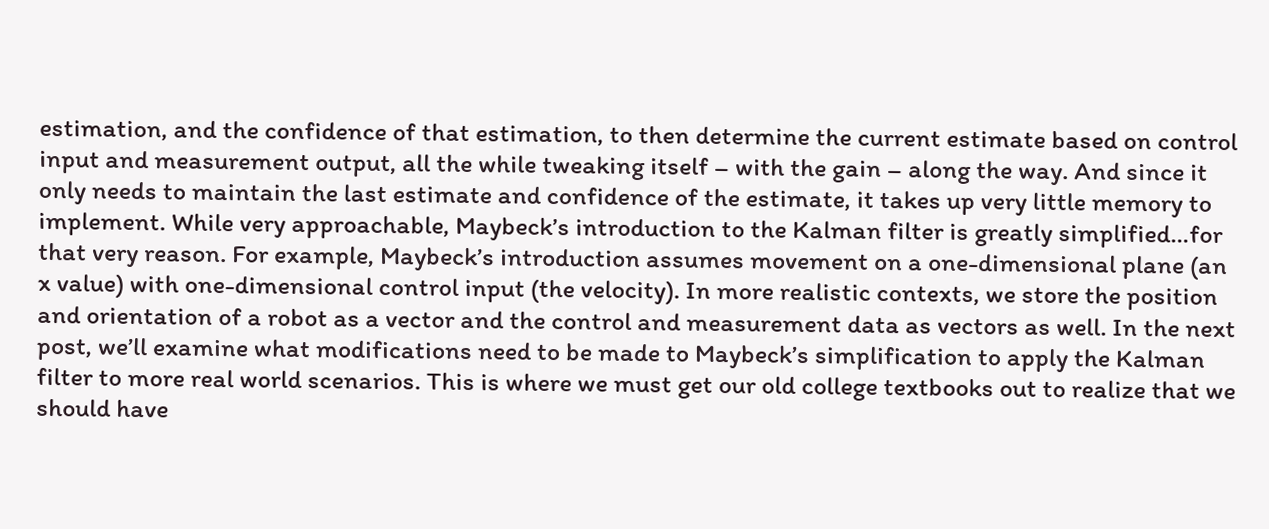estimation, and the confidence of that estimation, to then determine the current estimate based on control input and measurement output, all the while tweaking itself – with the gain – along the way. And since it only needs to maintain the last estimate and confidence of the estimate, it takes up very little memory to implement. While very approachable, Maybeck’s introduction to the Kalman filter is greatly simplified…for that very reason. For example, Maybeck’s introduction assumes movement on a one-dimensional plane (an x value) with one-dimensional control input (the velocity). In more realistic contexts, we store the position and orientation of a robot as a vector and the control and measurement data as vectors as well. In the next post, we’ll examine what modifications need to be made to Maybeck’s simplification to apply the Kalman filter to more real world scenarios. This is where we must get our old college textbooks out to realize that we should have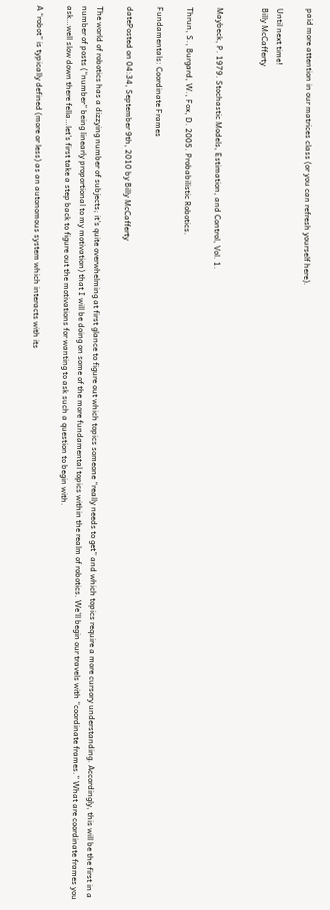paid more attention in our matrices class (or you can refresh yourself here).

Until next time!
Billy McCafferty


Maybeck, P. 1979. Stochastic Models, Estimation, and Control, Vol. 1.

Thrun, S., Burgard, W., Fox, D. 2005. Probabilistic Robotics.

Fundamentals: Coordinate Frames

datePosted on 04:34, September 9th, 2010 by Billy McCafferty

The world of robotics has a dizzying number of subjects; it’s quite overwhelming at first glance to figure out which topics someone “really needs to get” and which topics require a more cursory understanding. Accordingly, this will be the first in a number of posts (“number” being linearly proportional to my motivation) that I will be doing on some of the more fundamental topics within the realm of robotics. We’ll begin our travels with “coordinate frames.” What are coordinate frames you ask…well slow down there fella…let’s first take a step back to figure out the motivations for wanting to ask such a question to begin with.

A “robot” is typically defined (more or less) as an autonomous system which interacts with its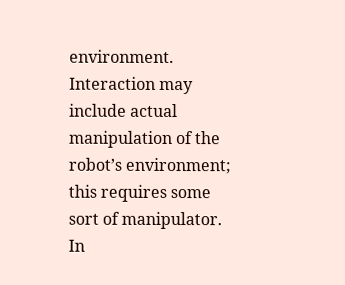environment. Interaction may include actual manipulation of the robot’s environment; this requires some sort of manipulator. In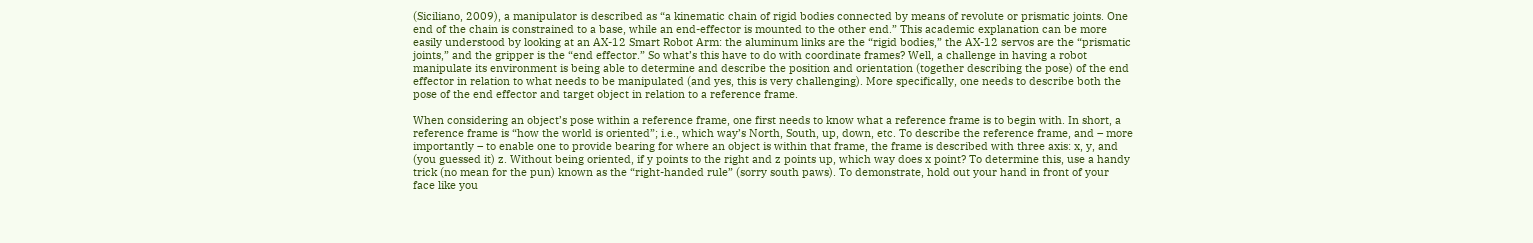(Siciliano, 2009), a manipulator is described as “a kinematic chain of rigid bodies connected by means of revolute or prismatic joints. One end of the chain is constrained to a base, while an end-effector is mounted to the other end.” This academic explanation can be more easily understood by looking at an AX-12 Smart Robot Arm: the aluminum links are the “rigid bodies,” the AX-12 servos are the “prismatic joints,” and the gripper is the “end effector.” So what’s this have to do with coordinate frames? Well, a challenge in having a robot manipulate its environment is being able to determine and describe the position and orientation (together describing the pose) of the end effector in relation to what needs to be manipulated (and yes, this is very challenging). More specifically, one needs to describe both the pose of the end effector and target object in relation to a reference frame.

When considering an object’s pose within a reference frame, one first needs to know what a reference frame is to begin with. In short, a reference frame is “how the world is oriented”; i.e., which way’s North, South, up, down, etc. To describe the reference frame, and – more importantly – to enable one to provide bearing for where an object is within that frame, the frame is described with three axis: x, y, and (you guessed it) z. Without being oriented, if y points to the right and z points up, which way does x point? To determine this, use a handy trick (no mean for the pun) known as the “right-handed rule” (sorry south paws). To demonstrate, hold out your hand in front of your face like you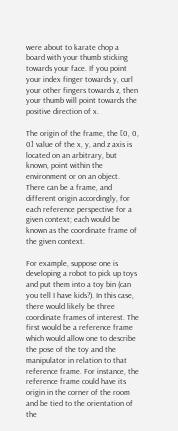were about to karate chop a board with your thumb sticking towards your face. If you point your index finger towards y, curl your other fingers towards z, then your thumb will point towards the positive direction of x.

The origin of the frame, the [0, 0, 0] value of the x, y, and z axis is located on an arbitrary, but known, point within the environment or on an object. There can be a frame, and different origin accordingly, for each reference perspective for a given context; each would be known as the coordinate frame of the given context.

For example, suppose one is developing a robot to pick up toys and put them into a toy bin (can you tell I have kids?). In this case, there would likely be three coordinate frames of interest. The first would be a reference frame which would allow one to describe the pose of the toy and the manipulator in relation to that reference frame. For instance, the reference frame could have its origin in the corner of the room and be tied to the orientation of the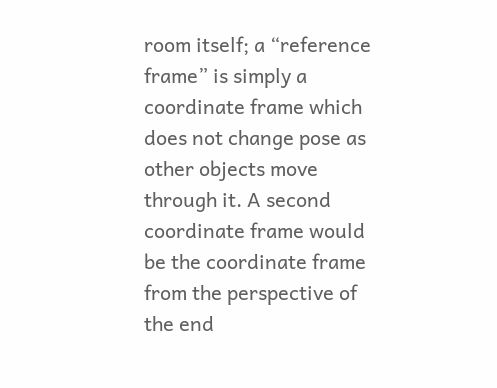room itself; a “reference frame” is simply a coordinate frame which does not change pose as other objects move through it. A second coordinate frame would be the coordinate frame from the perspective of the end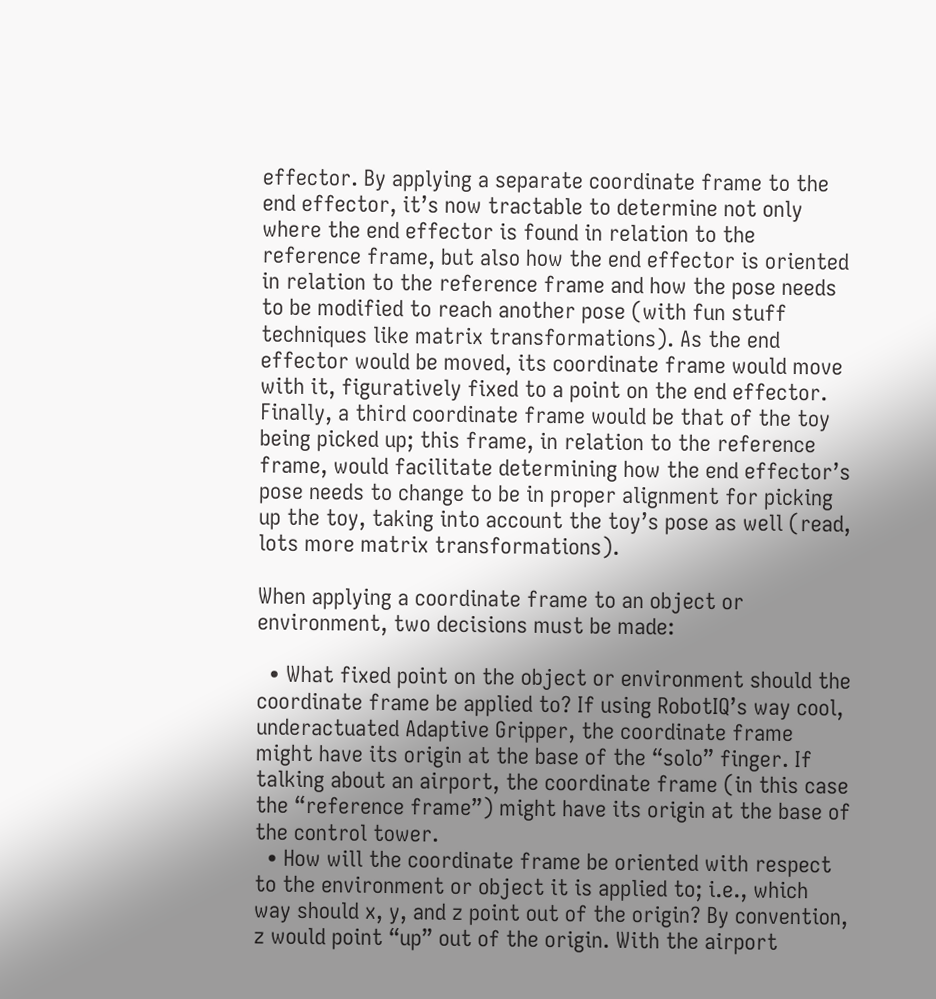effector. By applying a separate coordinate frame to the end effector, it’s now tractable to determine not only where the end effector is found in relation to the reference frame, but also how the end effector is oriented in relation to the reference frame and how the pose needs to be modified to reach another pose (with fun stuff techniques like matrix transformations). As the end effector would be moved, its coordinate frame would move with it, figuratively fixed to a point on the end effector. Finally, a third coordinate frame would be that of the toy being picked up; this frame, in relation to the reference frame, would facilitate determining how the end effector’s pose needs to change to be in proper alignment for picking up the toy, taking into account the toy’s pose as well (read, lots more matrix transformations).

When applying a coordinate frame to an object or environment, two decisions must be made:

  • What fixed point on the object or environment should the coordinate frame be applied to? If using RobotIQ’s way cool, underactuated Adaptive Gripper, the coordinate frame might have its origin at the base of the “solo” finger. If talking about an airport, the coordinate frame (in this case the “reference frame”) might have its origin at the base of the control tower.
  • How will the coordinate frame be oriented with respect to the environment or object it is applied to; i.e., which way should x, y, and z point out of the origin? By convention, z would point “up” out of the origin. With the airport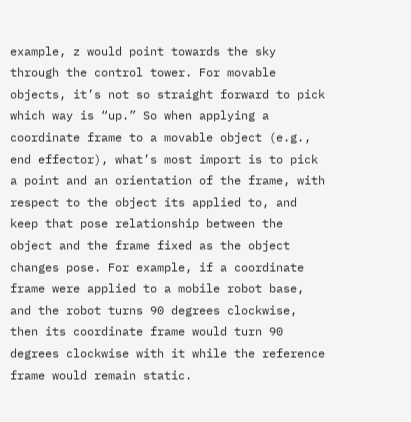example, z would point towards the sky through the control tower. For movable objects, it’s not so straight forward to pick which way is “up.” So when applying a coordinate frame to a movable object (e.g., end effector), what’s most import is to pick a point and an orientation of the frame, with respect to the object its applied to, and keep that pose relationship between the object and the frame fixed as the object changes pose. For example, if a coordinate frame were applied to a mobile robot base, and the robot turns 90 degrees clockwise, then its coordinate frame would turn 90 degrees clockwise with it while the reference frame would remain static.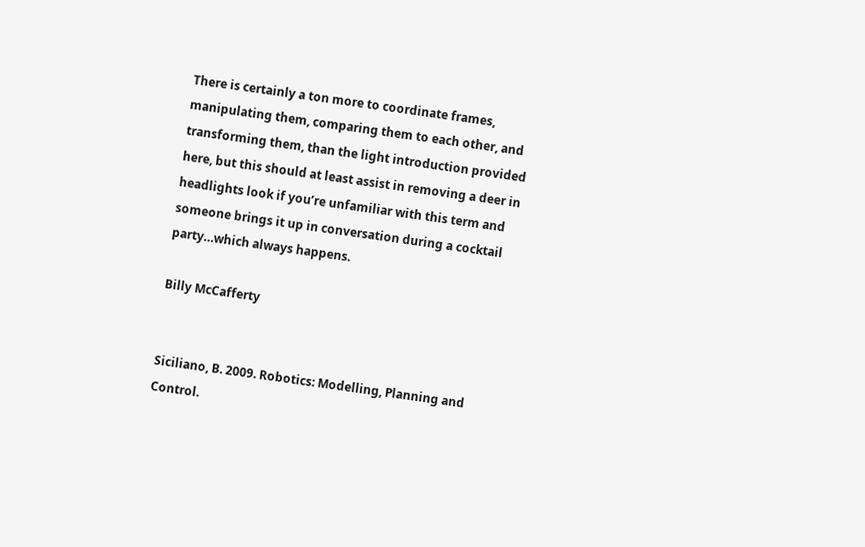There is certainly a ton more to coordinate frames, manipulating them, comparing them to each other, and transforming them, than the light introduction provided here, but this should at least assist in removing a deer in headlights look if you’re unfamiliar with this term and someone brings it up in conversation during a cocktail party…which always happens.

Billy McCafferty


Siciliano, B. 2009. Robotics: Modelling, Planning and Control.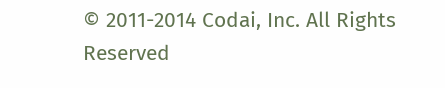© 2011-2014 Codai, Inc. All Rights Reserved